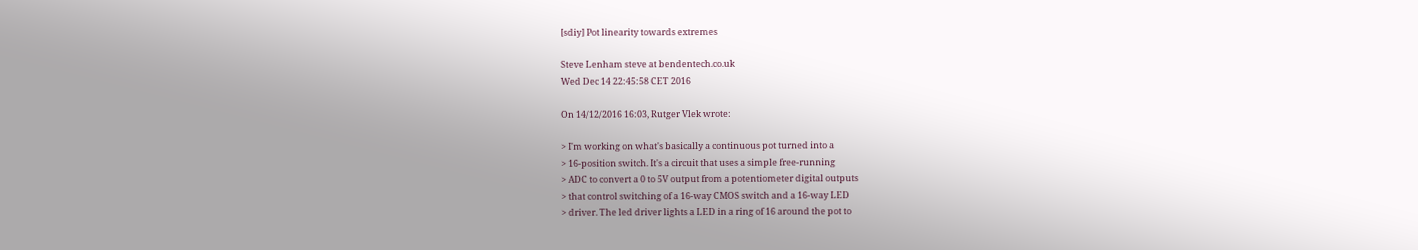[sdiy] Pot linearity towards extremes

Steve Lenham steve at bendentech.co.uk
Wed Dec 14 22:45:58 CET 2016

On 14/12/2016 16:03, Rutger Vlek wrote:

> I'm working on what's basically a continuous pot turned into a
> 16-position switch. It's a circuit that uses a simple free-running
> ADC to convert a 0 to 5V output from a potentiometer digital outputs
> that control switching of a 16-way CMOS switch and a 16-way LED
> driver. The led driver lights a LED in a ring of 16 around the pot to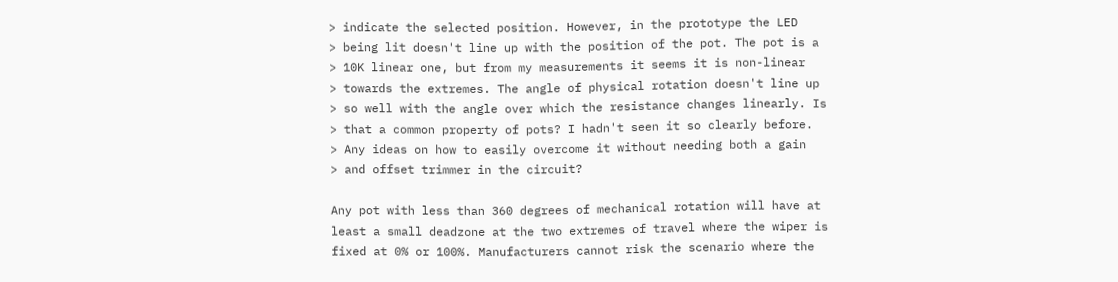> indicate the selected position. However, in the prototype the LED
> being lit doesn't line up with the position of the pot. The pot is a
> 10K linear one, but from my measurements it seems it is non-linear
> towards the extremes. The angle of physical rotation doesn't line up
> so well with the angle over which the resistance changes linearly. Is
> that a common property of pots? I hadn't seen it so clearly before.
> Any ideas on how to easily overcome it without needing both a gain
> and offset trimmer in the circuit?

Any pot with less than 360 degrees of mechanical rotation will have at
least a small deadzone at the two extremes of travel where the wiper is
fixed at 0% or 100%. Manufacturers cannot risk the scenario where the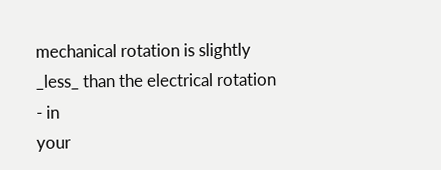mechanical rotation is slightly _less_ than the electrical rotation - in
your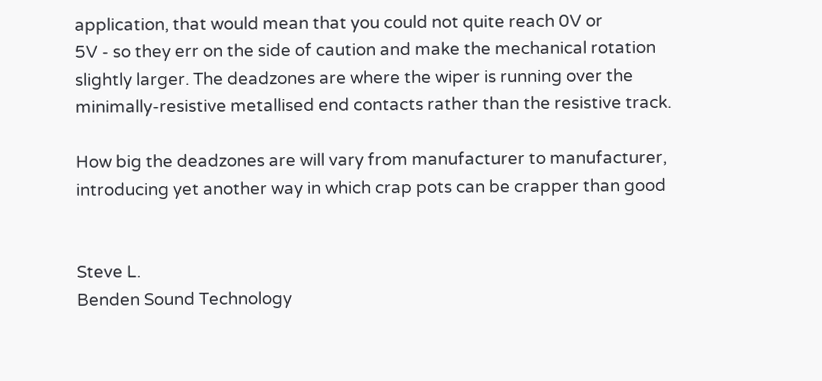application, that would mean that you could not quite reach 0V or
5V - so they err on the side of caution and make the mechanical rotation
slightly larger. The deadzones are where the wiper is running over the
minimally-resistive metallised end contacts rather than the resistive track.

How big the deadzones are will vary from manufacturer to manufacturer,
introducing yet another way in which crap pots can be crapper than good


Steve L.
Benden Sound Technology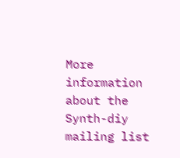More information about the Synth-diy mailing list